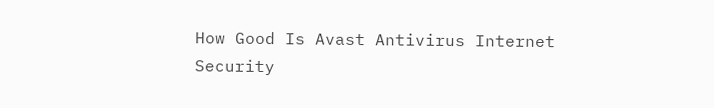How Good Is Avast Antivirus Internet Security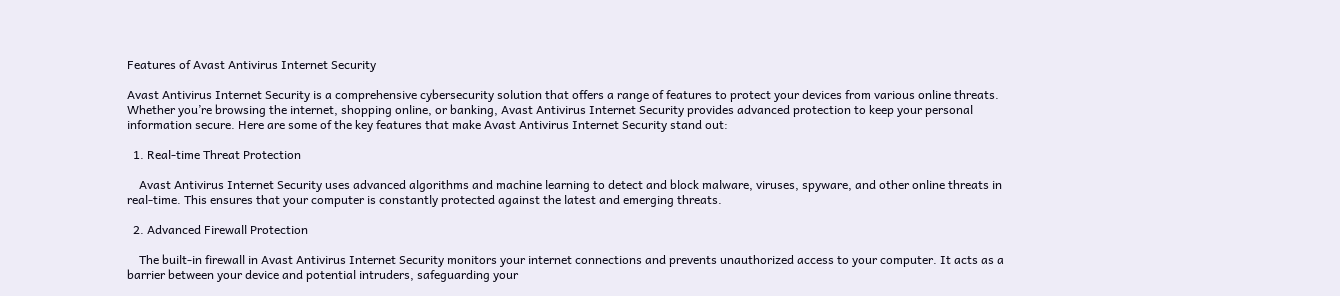Features of Avast Antivirus Internet Security

Avast Antivirus Internet Security is a comprehensive cybersecurity solution that offers a range of features to protect your devices from various online threats. Whether you’re browsing the internet, shopping online, or banking, Avast Antivirus Internet Security provides advanced protection to keep your personal information secure. Here are some of the key features that make Avast Antivirus Internet Security stand out:

  1. Real-time Threat Protection

    Avast Antivirus Internet Security uses advanced algorithms and machine learning to detect and block malware, viruses, spyware, and other online threats in real-time. This ensures that your computer is constantly protected against the latest and emerging threats.

  2. Advanced Firewall Protection

    The built-in firewall in Avast Antivirus Internet Security monitors your internet connections and prevents unauthorized access to your computer. It acts as a barrier between your device and potential intruders, safeguarding your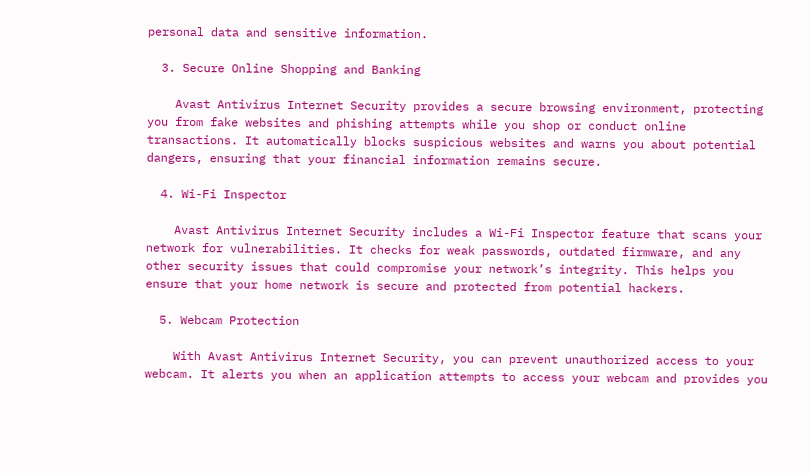personal data and sensitive information.

  3. Secure Online Shopping and Banking

    Avast Antivirus Internet Security provides a secure browsing environment, protecting you from fake websites and phishing attempts while you shop or conduct online transactions. It automatically blocks suspicious websites and warns you about potential dangers, ensuring that your financial information remains secure.

  4. Wi-Fi Inspector

    Avast Antivirus Internet Security includes a Wi-Fi Inspector feature that scans your network for vulnerabilities. It checks for weak passwords, outdated firmware, and any other security issues that could compromise your network’s integrity. This helps you ensure that your home network is secure and protected from potential hackers.

  5. Webcam Protection

    With Avast Antivirus Internet Security, you can prevent unauthorized access to your webcam. It alerts you when an application attempts to access your webcam and provides you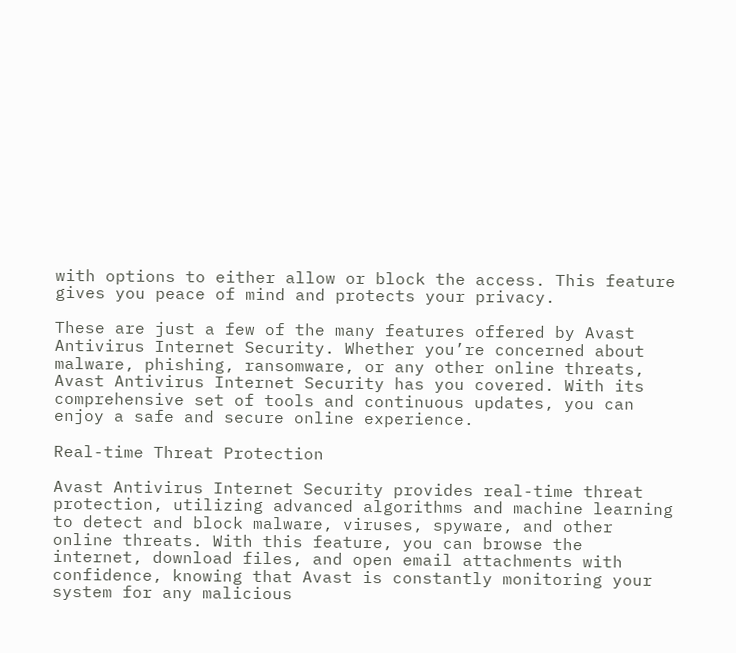with options to either allow or block the access. This feature gives you peace of mind and protects your privacy.

These are just a few of the many features offered by Avast Antivirus Internet Security. Whether you’re concerned about malware, phishing, ransomware, or any other online threats, Avast Antivirus Internet Security has you covered. With its comprehensive set of tools and continuous updates, you can enjoy a safe and secure online experience.

Real-time Threat Protection

Avast Antivirus Internet Security provides real-time threat protection, utilizing advanced algorithms and machine learning to detect and block malware, viruses, spyware, and other online threats. With this feature, you can browse the internet, download files, and open email attachments with confidence, knowing that Avast is constantly monitoring your system for any malicious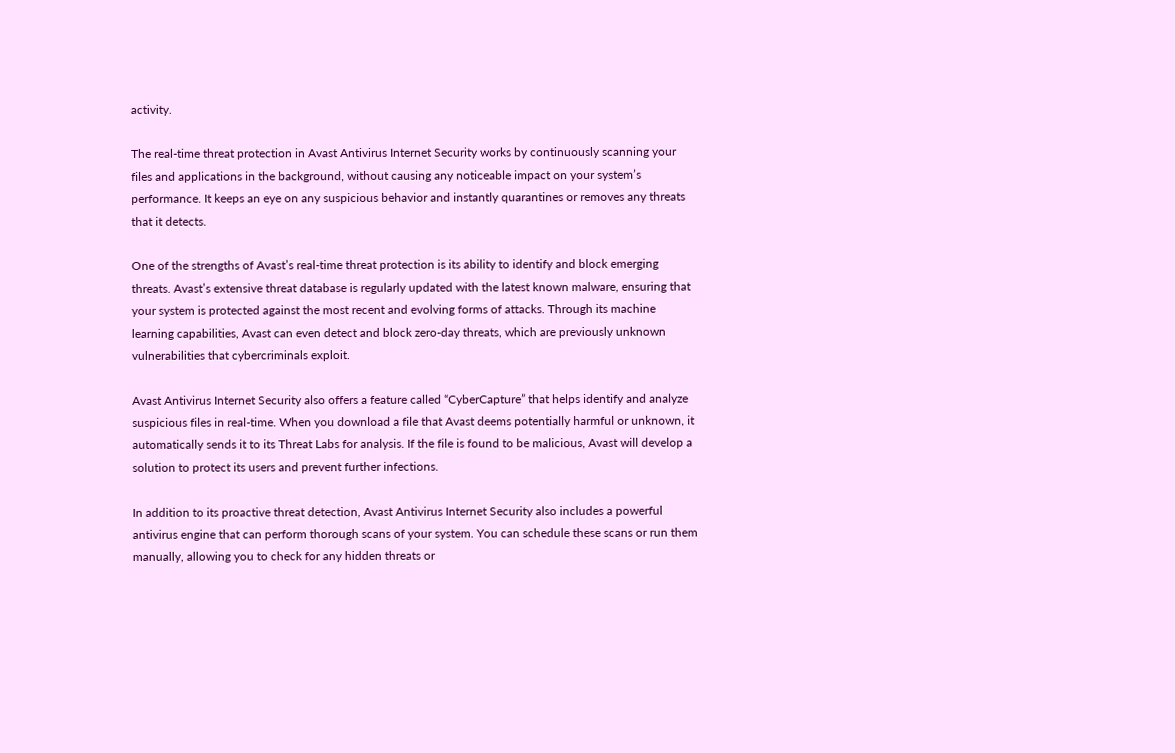activity.

The real-time threat protection in Avast Antivirus Internet Security works by continuously scanning your files and applications in the background, without causing any noticeable impact on your system’s performance. It keeps an eye on any suspicious behavior and instantly quarantines or removes any threats that it detects.

One of the strengths of Avast’s real-time threat protection is its ability to identify and block emerging threats. Avast’s extensive threat database is regularly updated with the latest known malware, ensuring that your system is protected against the most recent and evolving forms of attacks. Through its machine learning capabilities, Avast can even detect and block zero-day threats, which are previously unknown vulnerabilities that cybercriminals exploit.

Avast Antivirus Internet Security also offers a feature called “CyberCapture” that helps identify and analyze suspicious files in real-time. When you download a file that Avast deems potentially harmful or unknown, it automatically sends it to its Threat Labs for analysis. If the file is found to be malicious, Avast will develop a solution to protect its users and prevent further infections.

In addition to its proactive threat detection, Avast Antivirus Internet Security also includes a powerful antivirus engine that can perform thorough scans of your system. You can schedule these scans or run them manually, allowing you to check for any hidden threats or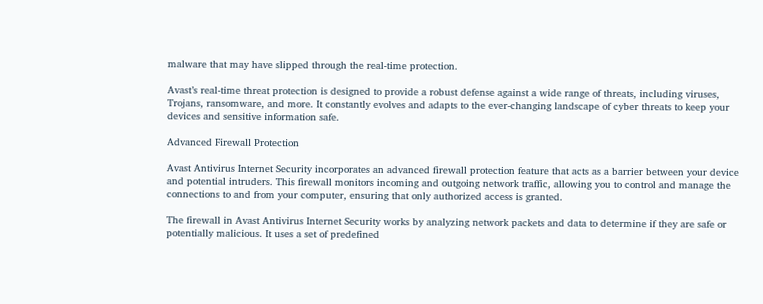malware that may have slipped through the real-time protection.

Avast’s real-time threat protection is designed to provide a robust defense against a wide range of threats, including viruses, Trojans, ransomware, and more. It constantly evolves and adapts to the ever-changing landscape of cyber threats to keep your devices and sensitive information safe.

Advanced Firewall Protection

Avast Antivirus Internet Security incorporates an advanced firewall protection feature that acts as a barrier between your device and potential intruders. This firewall monitors incoming and outgoing network traffic, allowing you to control and manage the connections to and from your computer, ensuring that only authorized access is granted.

The firewall in Avast Antivirus Internet Security works by analyzing network packets and data to determine if they are safe or potentially malicious. It uses a set of predefined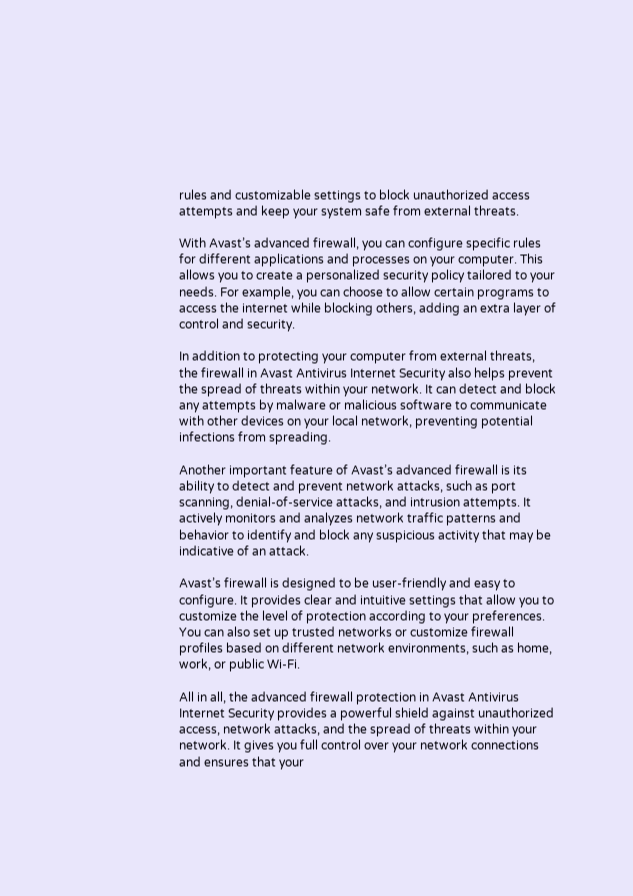rules and customizable settings to block unauthorized access attempts and keep your system safe from external threats.

With Avast’s advanced firewall, you can configure specific rules for different applications and processes on your computer. This allows you to create a personalized security policy tailored to your needs. For example, you can choose to allow certain programs to access the internet while blocking others, adding an extra layer of control and security.

In addition to protecting your computer from external threats, the firewall in Avast Antivirus Internet Security also helps prevent the spread of threats within your network. It can detect and block any attempts by malware or malicious software to communicate with other devices on your local network, preventing potential infections from spreading.

Another important feature of Avast’s advanced firewall is its ability to detect and prevent network attacks, such as port scanning, denial-of-service attacks, and intrusion attempts. It actively monitors and analyzes network traffic patterns and behavior to identify and block any suspicious activity that may be indicative of an attack.

Avast’s firewall is designed to be user-friendly and easy to configure. It provides clear and intuitive settings that allow you to customize the level of protection according to your preferences. You can also set up trusted networks or customize firewall profiles based on different network environments, such as home, work, or public Wi-Fi.

All in all, the advanced firewall protection in Avast Antivirus Internet Security provides a powerful shield against unauthorized access, network attacks, and the spread of threats within your network. It gives you full control over your network connections and ensures that your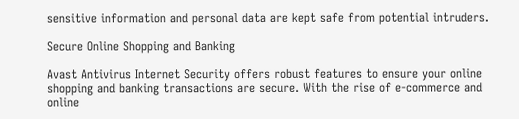sensitive information and personal data are kept safe from potential intruders.

Secure Online Shopping and Banking

Avast Antivirus Internet Security offers robust features to ensure your online shopping and banking transactions are secure. With the rise of e-commerce and online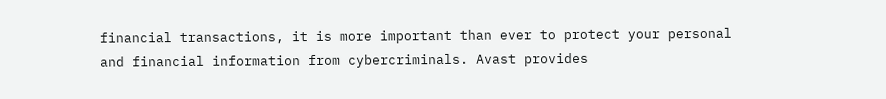financial transactions, it is more important than ever to protect your personal and financial information from cybercriminals. Avast provides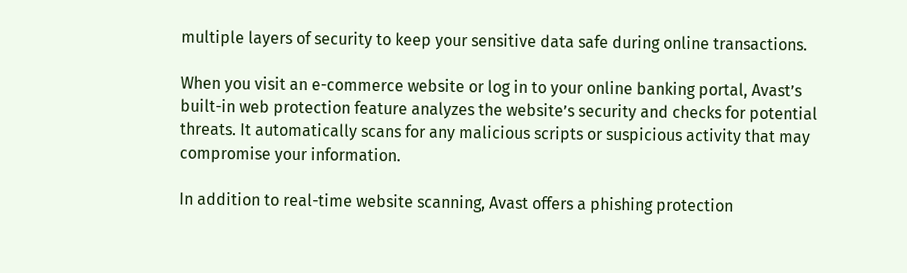multiple layers of security to keep your sensitive data safe during online transactions.

When you visit an e-commerce website or log in to your online banking portal, Avast’s built-in web protection feature analyzes the website’s security and checks for potential threats. It automatically scans for any malicious scripts or suspicious activity that may compromise your information.

In addition to real-time website scanning, Avast offers a phishing protection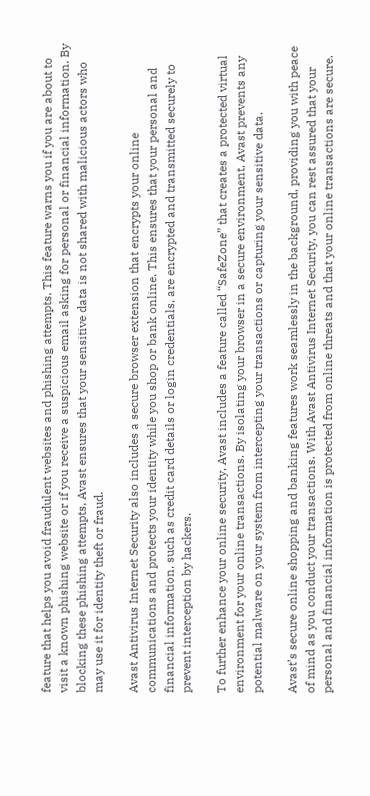feature that helps you avoid fraudulent websites and phishing attempts. This feature warns you if you are about to visit a known phishing website or if you receive a suspicious email asking for personal or financial information. By blocking these phishing attempts, Avast ensures that your sensitive data is not shared with malicious actors who may use it for identity theft or fraud.

Avast Antivirus Internet Security also includes a secure browser extension that encrypts your online communications and protects your identity while you shop or bank online. This ensures that your personal and financial information, such as credit card details or login credentials, are encrypted and transmitted securely to prevent interception by hackers.

To further enhance your online security, Avast includes a feature called “SafeZone” that creates a protected virtual environment for your online transactions. By isolating your browser in a secure environment, Avast prevents any potential malware on your system from intercepting your transactions or capturing your sensitive data.

Avast’s secure online shopping and banking features work seamlessly in the background, providing you with peace of mind as you conduct your transactions. With Avast Antivirus Internet Security, you can rest assured that your personal and financial information is protected from online threats and that your online transactions are secure.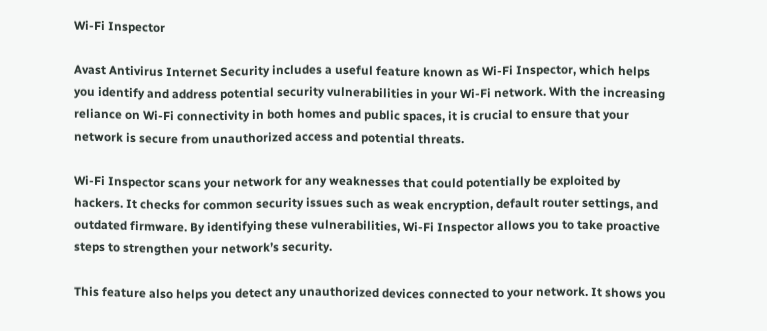Wi-Fi Inspector

Avast Antivirus Internet Security includes a useful feature known as Wi-Fi Inspector, which helps you identify and address potential security vulnerabilities in your Wi-Fi network. With the increasing reliance on Wi-Fi connectivity in both homes and public spaces, it is crucial to ensure that your network is secure from unauthorized access and potential threats.

Wi-Fi Inspector scans your network for any weaknesses that could potentially be exploited by hackers. It checks for common security issues such as weak encryption, default router settings, and outdated firmware. By identifying these vulnerabilities, Wi-Fi Inspector allows you to take proactive steps to strengthen your network’s security.

This feature also helps you detect any unauthorized devices connected to your network. It shows you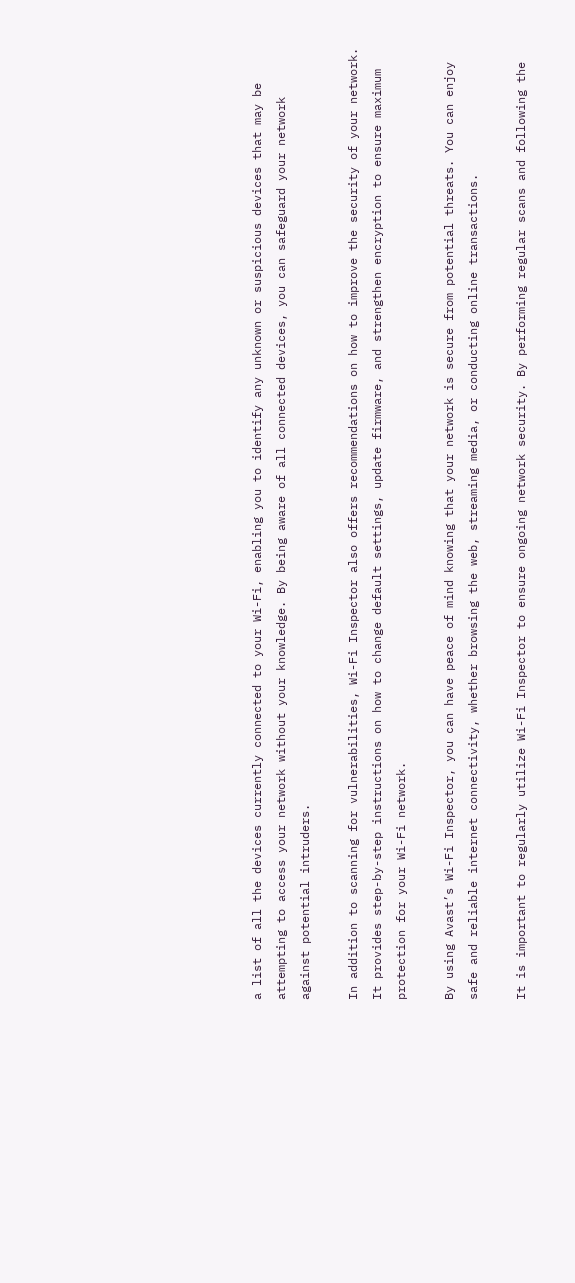a list of all the devices currently connected to your Wi-Fi, enabling you to identify any unknown or suspicious devices that may be attempting to access your network without your knowledge. By being aware of all connected devices, you can safeguard your network against potential intruders.

In addition to scanning for vulnerabilities, Wi-Fi Inspector also offers recommendations on how to improve the security of your network. It provides step-by-step instructions on how to change default settings, update firmware, and strengthen encryption to ensure maximum protection for your Wi-Fi network.

By using Avast’s Wi-Fi Inspector, you can have peace of mind knowing that your network is secure from potential threats. You can enjoy safe and reliable internet connectivity, whether browsing the web, streaming media, or conducting online transactions.

It is important to regularly utilize Wi-Fi Inspector to ensure ongoing network security. By performing regular scans and following the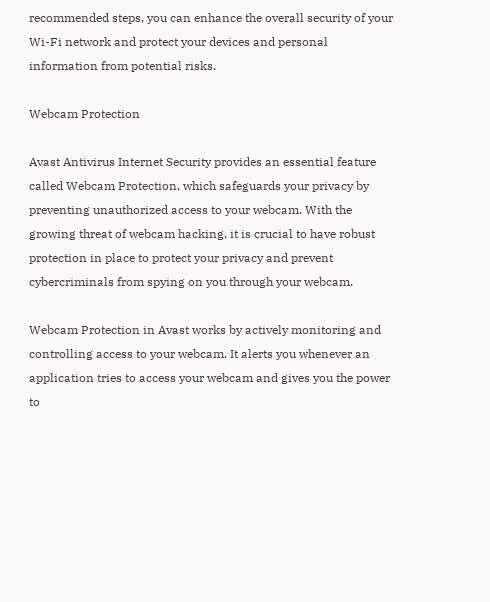recommended steps, you can enhance the overall security of your Wi-Fi network and protect your devices and personal information from potential risks.

Webcam Protection

Avast Antivirus Internet Security provides an essential feature called Webcam Protection, which safeguards your privacy by preventing unauthorized access to your webcam. With the growing threat of webcam hacking, it is crucial to have robust protection in place to protect your privacy and prevent cybercriminals from spying on you through your webcam.

Webcam Protection in Avast works by actively monitoring and controlling access to your webcam. It alerts you whenever an application tries to access your webcam and gives you the power to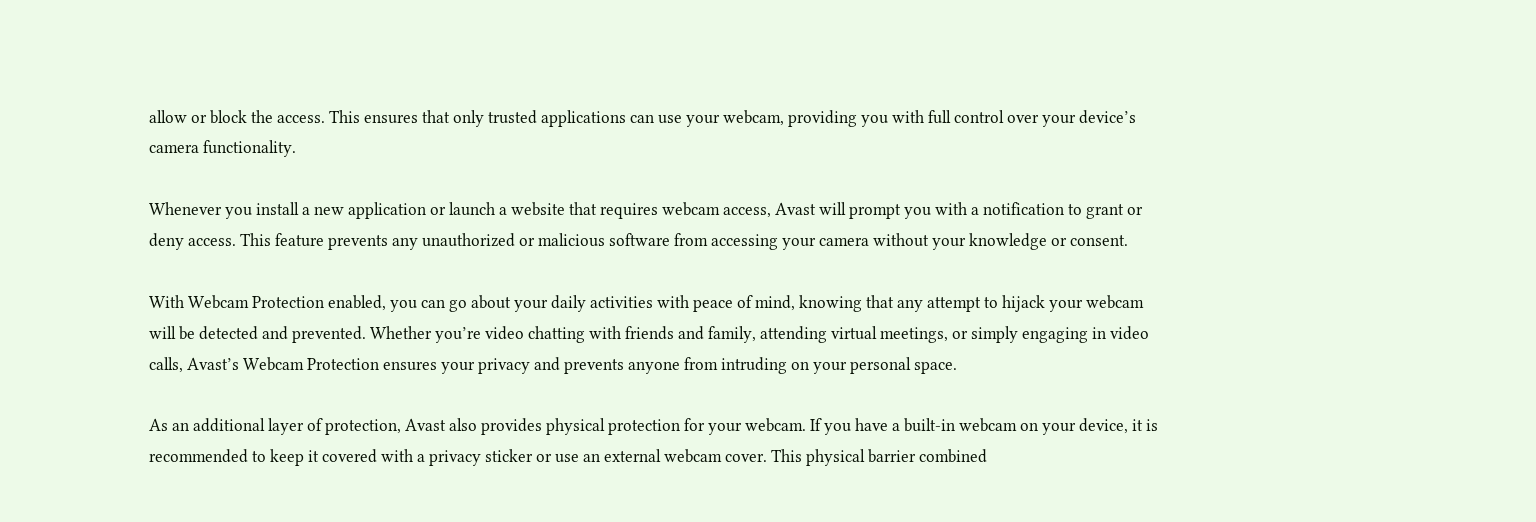allow or block the access. This ensures that only trusted applications can use your webcam, providing you with full control over your device’s camera functionality.

Whenever you install a new application or launch a website that requires webcam access, Avast will prompt you with a notification to grant or deny access. This feature prevents any unauthorized or malicious software from accessing your camera without your knowledge or consent.

With Webcam Protection enabled, you can go about your daily activities with peace of mind, knowing that any attempt to hijack your webcam will be detected and prevented. Whether you’re video chatting with friends and family, attending virtual meetings, or simply engaging in video calls, Avast’s Webcam Protection ensures your privacy and prevents anyone from intruding on your personal space.

As an additional layer of protection, Avast also provides physical protection for your webcam. If you have a built-in webcam on your device, it is recommended to keep it covered with a privacy sticker or use an external webcam cover. This physical barrier combined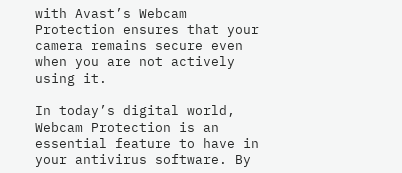with Avast’s Webcam Protection ensures that your camera remains secure even when you are not actively using it.

In today’s digital world, Webcam Protection is an essential feature to have in your antivirus software. By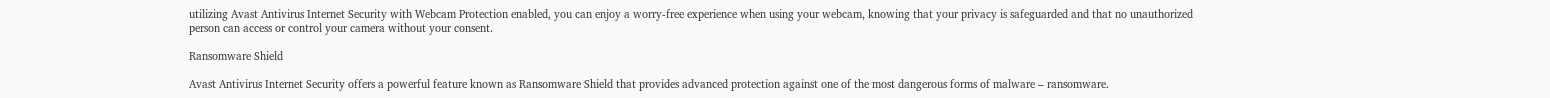utilizing Avast Antivirus Internet Security with Webcam Protection enabled, you can enjoy a worry-free experience when using your webcam, knowing that your privacy is safeguarded and that no unauthorized person can access or control your camera without your consent.

Ransomware Shield

Avast Antivirus Internet Security offers a powerful feature known as Ransomware Shield that provides advanced protection against one of the most dangerous forms of malware – ransomware.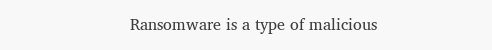Ransomware is a type of malicious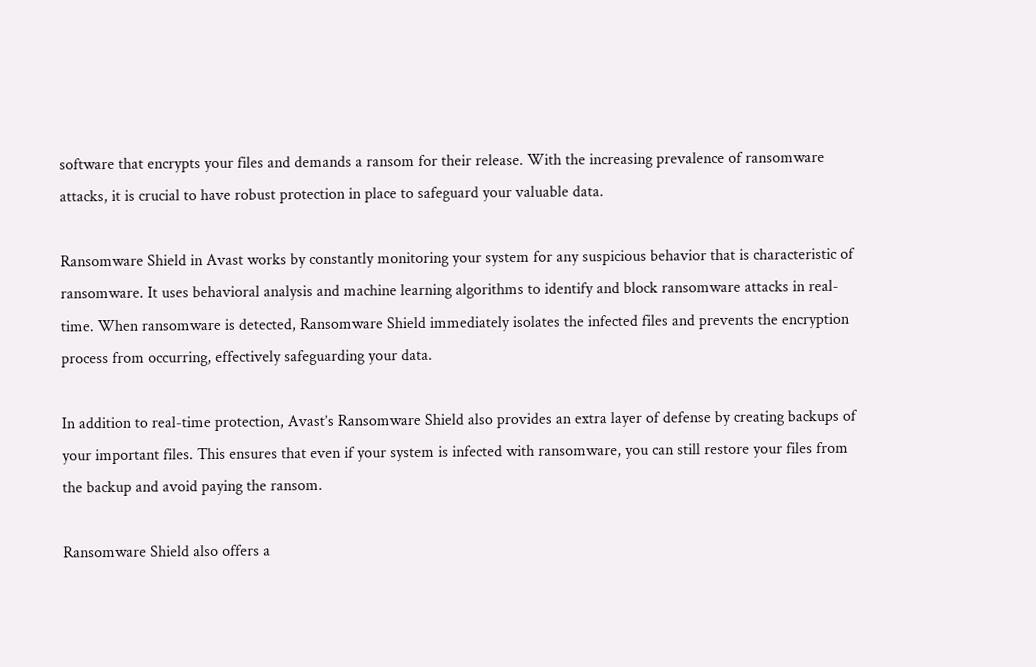software that encrypts your files and demands a ransom for their release. With the increasing prevalence of ransomware attacks, it is crucial to have robust protection in place to safeguard your valuable data.

Ransomware Shield in Avast works by constantly monitoring your system for any suspicious behavior that is characteristic of ransomware. It uses behavioral analysis and machine learning algorithms to identify and block ransomware attacks in real-time. When ransomware is detected, Ransomware Shield immediately isolates the infected files and prevents the encryption process from occurring, effectively safeguarding your data.

In addition to real-time protection, Avast’s Ransomware Shield also provides an extra layer of defense by creating backups of your important files. This ensures that even if your system is infected with ransomware, you can still restore your files from the backup and avoid paying the ransom.

Ransomware Shield also offers a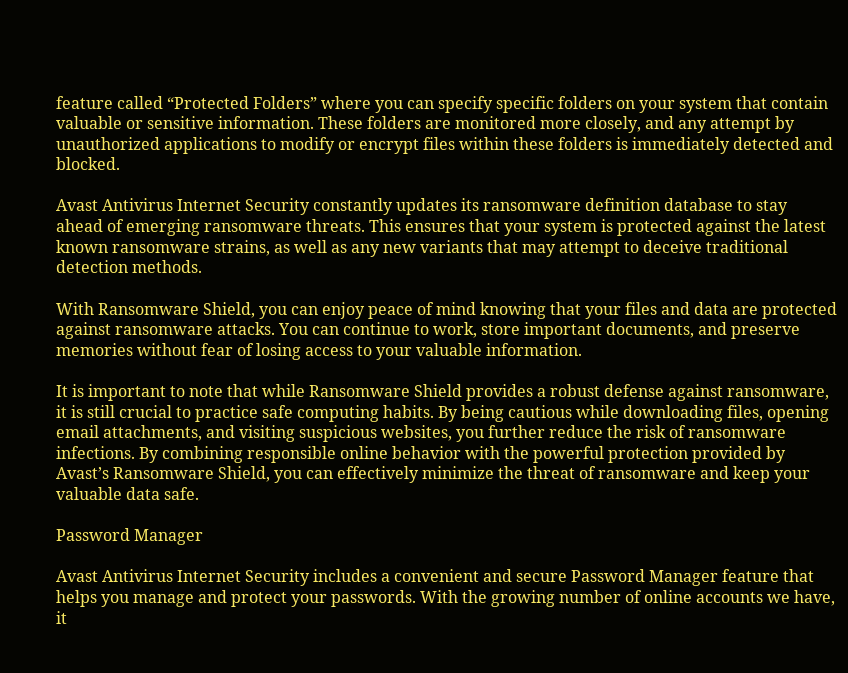feature called “Protected Folders” where you can specify specific folders on your system that contain valuable or sensitive information. These folders are monitored more closely, and any attempt by unauthorized applications to modify or encrypt files within these folders is immediately detected and blocked.

Avast Antivirus Internet Security constantly updates its ransomware definition database to stay ahead of emerging ransomware threats. This ensures that your system is protected against the latest known ransomware strains, as well as any new variants that may attempt to deceive traditional detection methods.

With Ransomware Shield, you can enjoy peace of mind knowing that your files and data are protected against ransomware attacks. You can continue to work, store important documents, and preserve memories without fear of losing access to your valuable information.

It is important to note that while Ransomware Shield provides a robust defense against ransomware, it is still crucial to practice safe computing habits. By being cautious while downloading files, opening email attachments, and visiting suspicious websites, you further reduce the risk of ransomware infections. By combining responsible online behavior with the powerful protection provided by Avast’s Ransomware Shield, you can effectively minimize the threat of ransomware and keep your valuable data safe.

Password Manager

Avast Antivirus Internet Security includes a convenient and secure Password Manager feature that helps you manage and protect your passwords. With the growing number of online accounts we have, it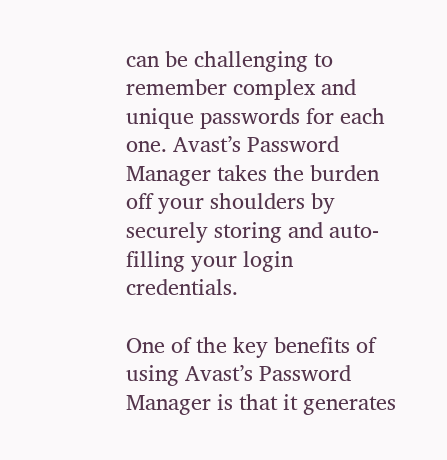can be challenging to remember complex and unique passwords for each one. Avast’s Password Manager takes the burden off your shoulders by securely storing and auto-filling your login credentials.

One of the key benefits of using Avast’s Password Manager is that it generates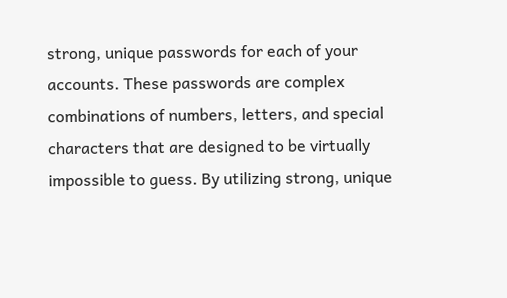strong, unique passwords for each of your accounts. These passwords are complex combinations of numbers, letters, and special characters that are designed to be virtually impossible to guess. By utilizing strong, unique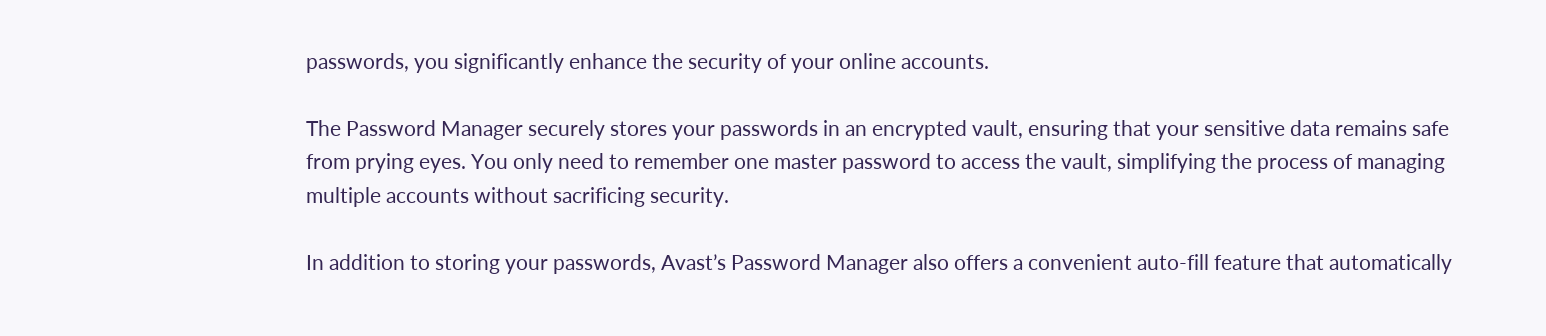passwords, you significantly enhance the security of your online accounts.

The Password Manager securely stores your passwords in an encrypted vault, ensuring that your sensitive data remains safe from prying eyes. You only need to remember one master password to access the vault, simplifying the process of managing multiple accounts without sacrificing security.

In addition to storing your passwords, Avast’s Password Manager also offers a convenient auto-fill feature that automatically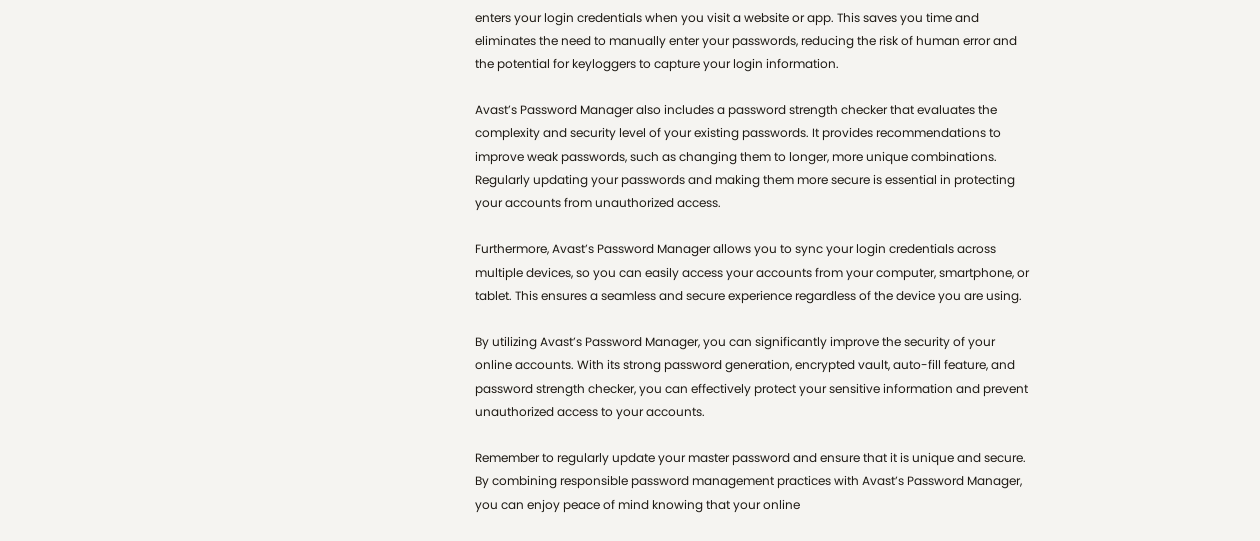enters your login credentials when you visit a website or app. This saves you time and eliminates the need to manually enter your passwords, reducing the risk of human error and the potential for keyloggers to capture your login information.

Avast’s Password Manager also includes a password strength checker that evaluates the complexity and security level of your existing passwords. It provides recommendations to improve weak passwords, such as changing them to longer, more unique combinations. Regularly updating your passwords and making them more secure is essential in protecting your accounts from unauthorized access.

Furthermore, Avast’s Password Manager allows you to sync your login credentials across multiple devices, so you can easily access your accounts from your computer, smartphone, or tablet. This ensures a seamless and secure experience regardless of the device you are using.

By utilizing Avast’s Password Manager, you can significantly improve the security of your online accounts. With its strong password generation, encrypted vault, auto-fill feature, and password strength checker, you can effectively protect your sensitive information and prevent unauthorized access to your accounts.

Remember to regularly update your master password and ensure that it is unique and secure. By combining responsible password management practices with Avast’s Password Manager, you can enjoy peace of mind knowing that your online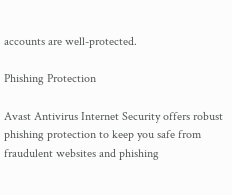accounts are well-protected.

Phishing Protection

Avast Antivirus Internet Security offers robust phishing protection to keep you safe from fraudulent websites and phishing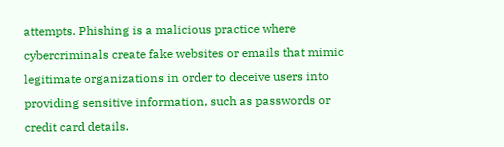attempts. Phishing is a malicious practice where cybercriminals create fake websites or emails that mimic legitimate organizations in order to deceive users into providing sensitive information, such as passwords or credit card details.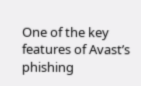One of the key features of Avast’s phishing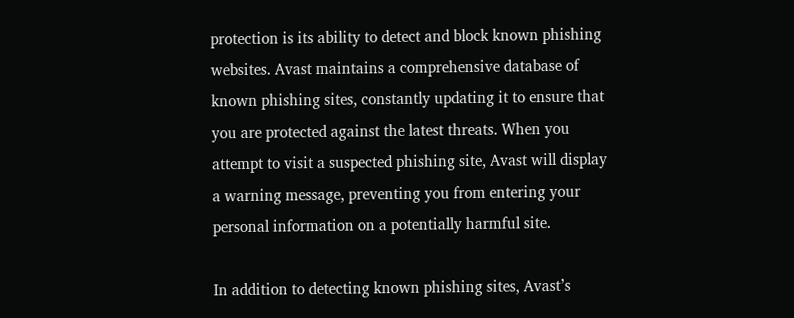protection is its ability to detect and block known phishing websites. Avast maintains a comprehensive database of known phishing sites, constantly updating it to ensure that you are protected against the latest threats. When you attempt to visit a suspected phishing site, Avast will display a warning message, preventing you from entering your personal information on a potentially harmful site.

In addition to detecting known phishing sites, Avast’s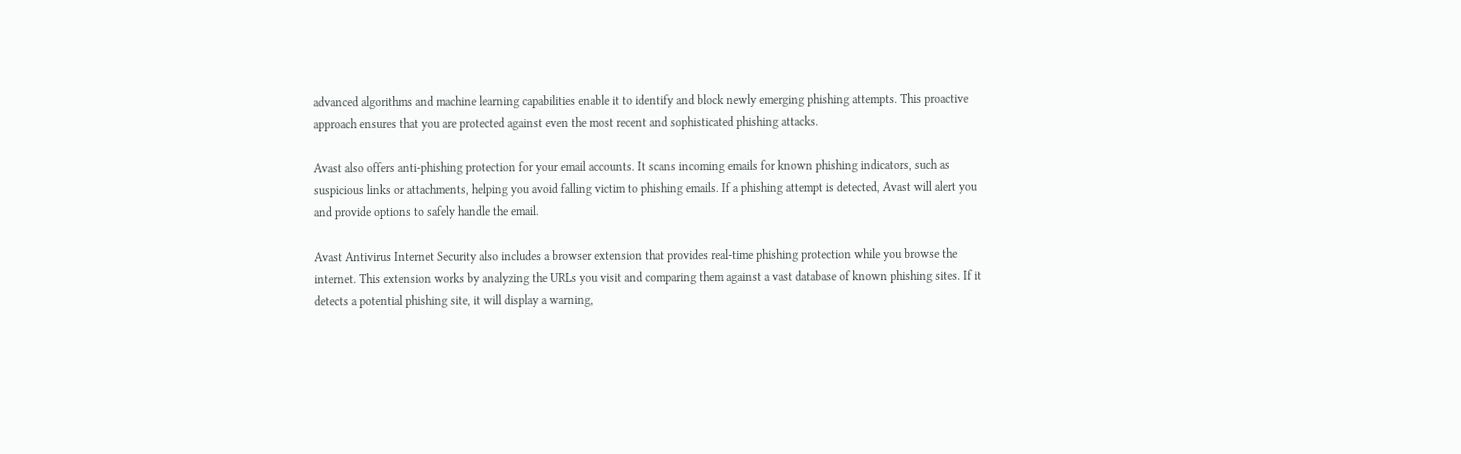advanced algorithms and machine learning capabilities enable it to identify and block newly emerging phishing attempts. This proactive approach ensures that you are protected against even the most recent and sophisticated phishing attacks.

Avast also offers anti-phishing protection for your email accounts. It scans incoming emails for known phishing indicators, such as suspicious links or attachments, helping you avoid falling victim to phishing emails. If a phishing attempt is detected, Avast will alert you and provide options to safely handle the email.

Avast Antivirus Internet Security also includes a browser extension that provides real-time phishing protection while you browse the internet. This extension works by analyzing the URLs you visit and comparing them against a vast database of known phishing sites. If it detects a potential phishing site, it will display a warning,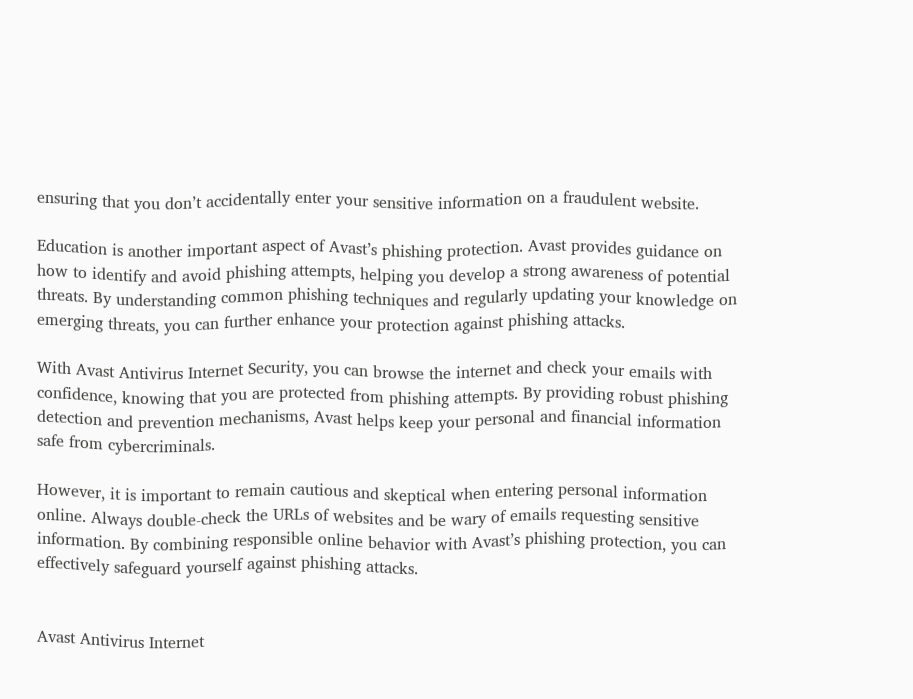ensuring that you don’t accidentally enter your sensitive information on a fraudulent website.

Education is another important aspect of Avast’s phishing protection. Avast provides guidance on how to identify and avoid phishing attempts, helping you develop a strong awareness of potential threats. By understanding common phishing techniques and regularly updating your knowledge on emerging threats, you can further enhance your protection against phishing attacks.

With Avast Antivirus Internet Security, you can browse the internet and check your emails with confidence, knowing that you are protected from phishing attempts. By providing robust phishing detection and prevention mechanisms, Avast helps keep your personal and financial information safe from cybercriminals.

However, it is important to remain cautious and skeptical when entering personal information online. Always double-check the URLs of websites and be wary of emails requesting sensitive information. By combining responsible online behavior with Avast’s phishing protection, you can effectively safeguard yourself against phishing attacks.


Avast Antivirus Internet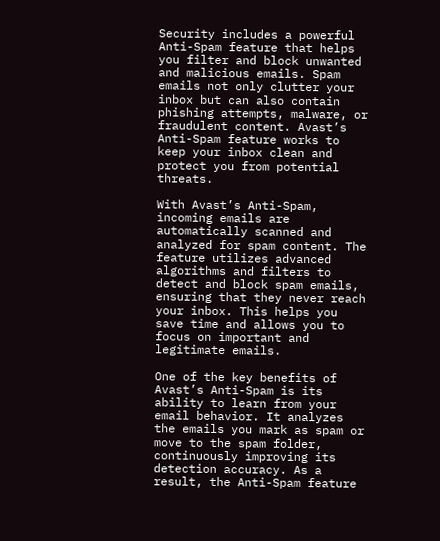Security includes a powerful Anti-Spam feature that helps you filter and block unwanted and malicious emails. Spam emails not only clutter your inbox but can also contain phishing attempts, malware, or fraudulent content. Avast’s Anti-Spam feature works to keep your inbox clean and protect you from potential threats.

With Avast’s Anti-Spam, incoming emails are automatically scanned and analyzed for spam content. The feature utilizes advanced algorithms and filters to detect and block spam emails, ensuring that they never reach your inbox. This helps you save time and allows you to focus on important and legitimate emails.

One of the key benefits of Avast’s Anti-Spam is its ability to learn from your email behavior. It analyzes the emails you mark as spam or move to the spam folder, continuously improving its detection accuracy. As a result, the Anti-Spam feature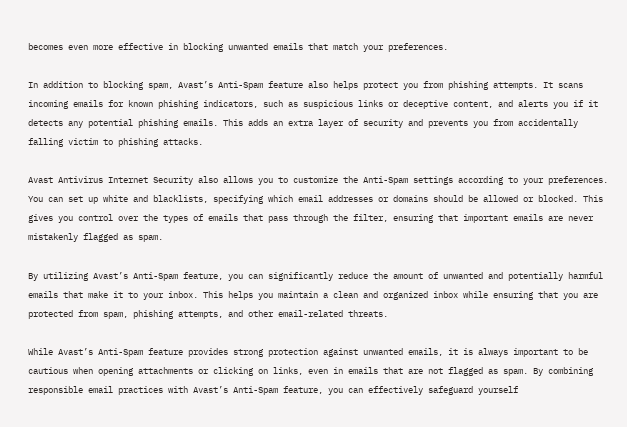becomes even more effective in blocking unwanted emails that match your preferences.

In addition to blocking spam, Avast’s Anti-Spam feature also helps protect you from phishing attempts. It scans incoming emails for known phishing indicators, such as suspicious links or deceptive content, and alerts you if it detects any potential phishing emails. This adds an extra layer of security and prevents you from accidentally falling victim to phishing attacks.

Avast Antivirus Internet Security also allows you to customize the Anti-Spam settings according to your preferences. You can set up white and blacklists, specifying which email addresses or domains should be allowed or blocked. This gives you control over the types of emails that pass through the filter, ensuring that important emails are never mistakenly flagged as spam.

By utilizing Avast’s Anti-Spam feature, you can significantly reduce the amount of unwanted and potentially harmful emails that make it to your inbox. This helps you maintain a clean and organized inbox while ensuring that you are protected from spam, phishing attempts, and other email-related threats.

While Avast’s Anti-Spam feature provides strong protection against unwanted emails, it is always important to be cautious when opening attachments or clicking on links, even in emails that are not flagged as spam. By combining responsible email practices with Avast’s Anti-Spam feature, you can effectively safeguard yourself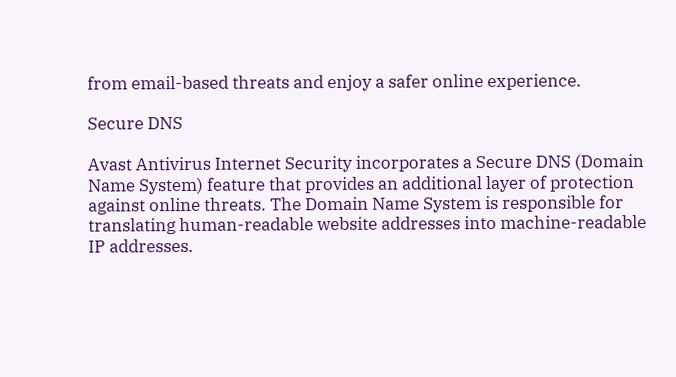from email-based threats and enjoy a safer online experience.

Secure DNS

Avast Antivirus Internet Security incorporates a Secure DNS (Domain Name System) feature that provides an additional layer of protection against online threats. The Domain Name System is responsible for translating human-readable website addresses into machine-readable IP addresses.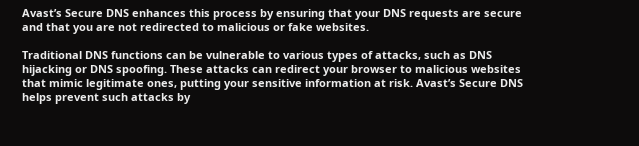Avast’s Secure DNS enhances this process by ensuring that your DNS requests are secure and that you are not redirected to malicious or fake websites.

Traditional DNS functions can be vulnerable to various types of attacks, such as DNS hijacking or DNS spoofing. These attacks can redirect your browser to malicious websites that mimic legitimate ones, putting your sensitive information at risk. Avast’s Secure DNS helps prevent such attacks by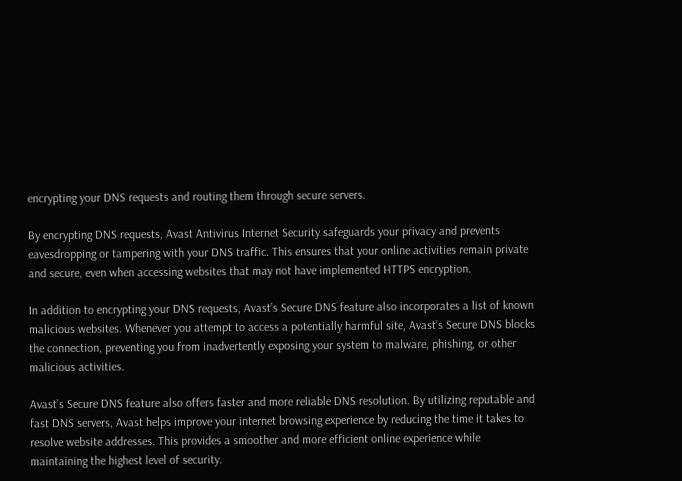encrypting your DNS requests and routing them through secure servers.

By encrypting DNS requests, Avast Antivirus Internet Security safeguards your privacy and prevents eavesdropping or tampering with your DNS traffic. This ensures that your online activities remain private and secure, even when accessing websites that may not have implemented HTTPS encryption.

In addition to encrypting your DNS requests, Avast’s Secure DNS feature also incorporates a list of known malicious websites. Whenever you attempt to access a potentially harmful site, Avast’s Secure DNS blocks the connection, preventing you from inadvertently exposing your system to malware, phishing, or other malicious activities.

Avast’s Secure DNS feature also offers faster and more reliable DNS resolution. By utilizing reputable and fast DNS servers, Avast helps improve your internet browsing experience by reducing the time it takes to resolve website addresses. This provides a smoother and more efficient online experience while maintaining the highest level of security.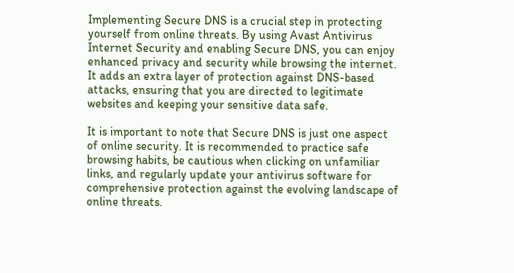Implementing Secure DNS is a crucial step in protecting yourself from online threats. By using Avast Antivirus Internet Security and enabling Secure DNS, you can enjoy enhanced privacy and security while browsing the internet. It adds an extra layer of protection against DNS-based attacks, ensuring that you are directed to legitimate websites and keeping your sensitive data safe.

It is important to note that Secure DNS is just one aspect of online security. It is recommended to practice safe browsing habits, be cautious when clicking on unfamiliar links, and regularly update your antivirus software for comprehensive protection against the evolving landscape of online threats.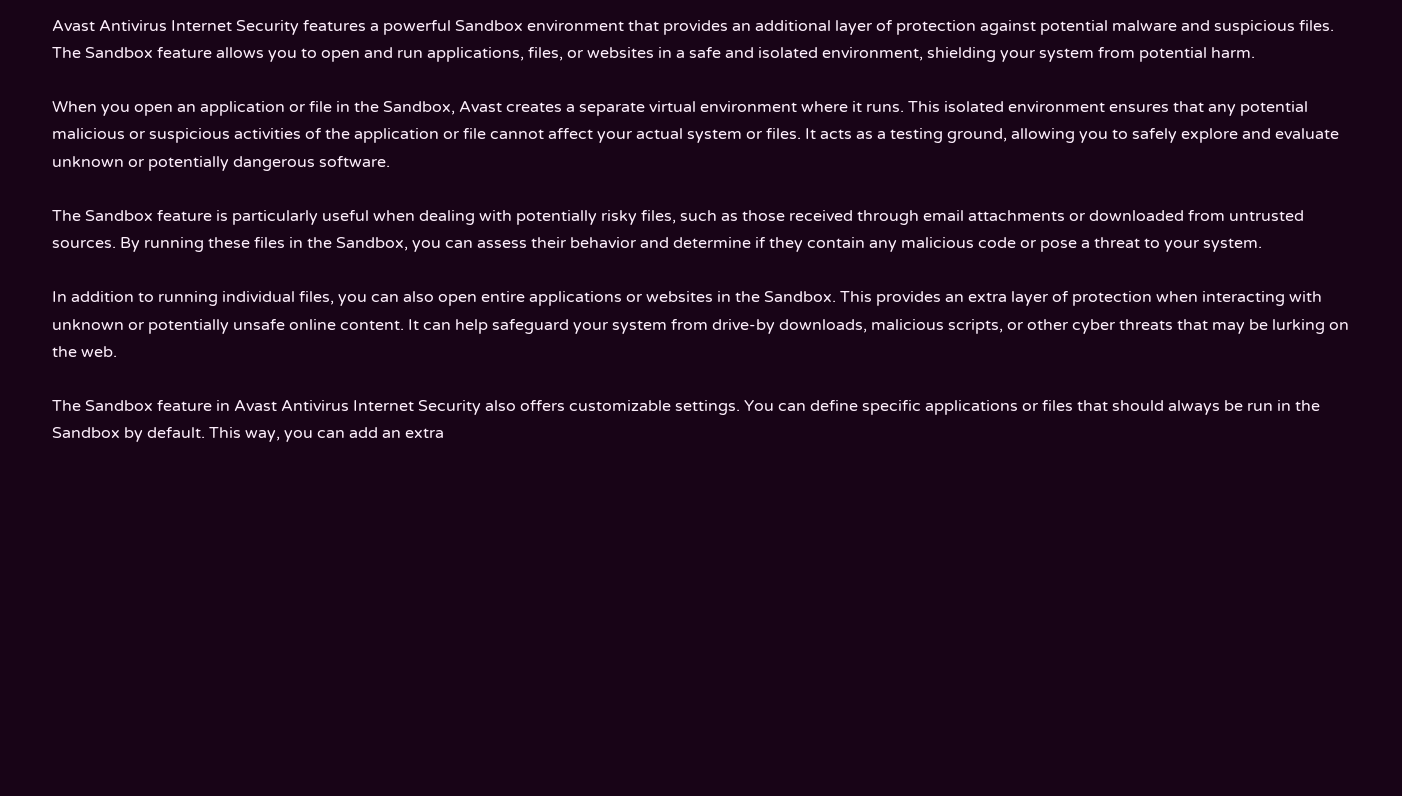Avast Antivirus Internet Security features a powerful Sandbox environment that provides an additional layer of protection against potential malware and suspicious files. The Sandbox feature allows you to open and run applications, files, or websites in a safe and isolated environment, shielding your system from potential harm.

When you open an application or file in the Sandbox, Avast creates a separate virtual environment where it runs. This isolated environment ensures that any potential malicious or suspicious activities of the application or file cannot affect your actual system or files. It acts as a testing ground, allowing you to safely explore and evaluate unknown or potentially dangerous software.

The Sandbox feature is particularly useful when dealing with potentially risky files, such as those received through email attachments or downloaded from untrusted sources. By running these files in the Sandbox, you can assess their behavior and determine if they contain any malicious code or pose a threat to your system.

In addition to running individual files, you can also open entire applications or websites in the Sandbox. This provides an extra layer of protection when interacting with unknown or potentially unsafe online content. It can help safeguard your system from drive-by downloads, malicious scripts, or other cyber threats that may be lurking on the web.

The Sandbox feature in Avast Antivirus Internet Security also offers customizable settings. You can define specific applications or files that should always be run in the Sandbox by default. This way, you can add an extra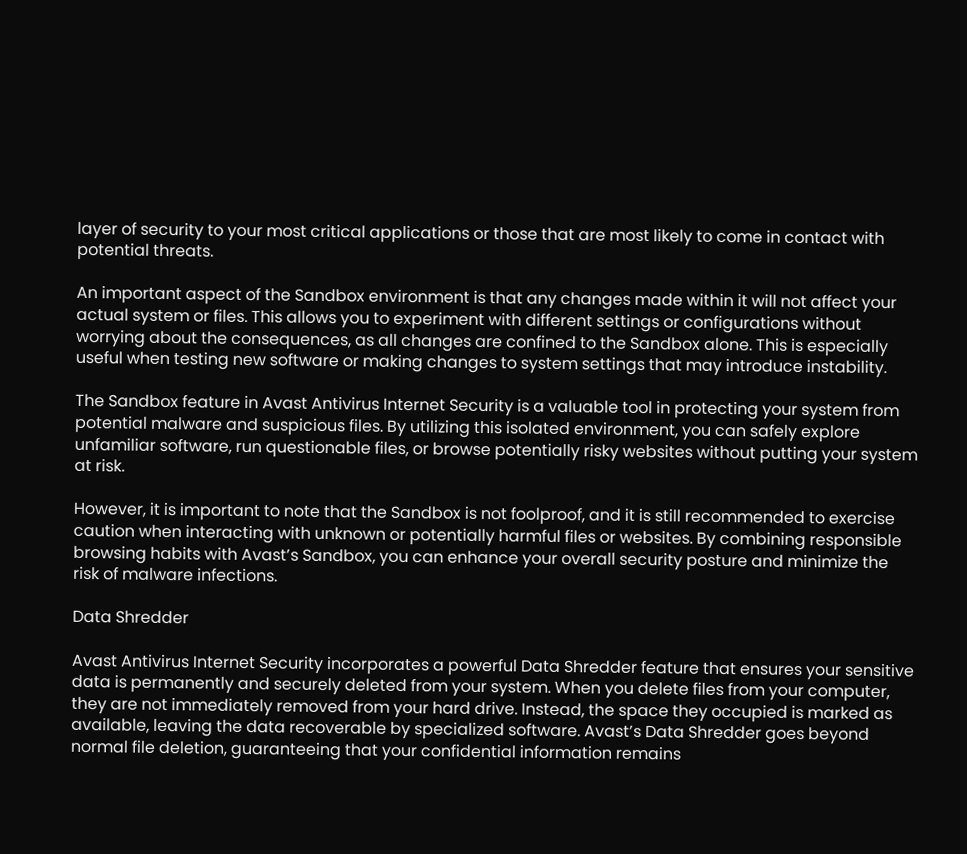layer of security to your most critical applications or those that are most likely to come in contact with potential threats.

An important aspect of the Sandbox environment is that any changes made within it will not affect your actual system or files. This allows you to experiment with different settings or configurations without worrying about the consequences, as all changes are confined to the Sandbox alone. This is especially useful when testing new software or making changes to system settings that may introduce instability.

The Sandbox feature in Avast Antivirus Internet Security is a valuable tool in protecting your system from potential malware and suspicious files. By utilizing this isolated environment, you can safely explore unfamiliar software, run questionable files, or browse potentially risky websites without putting your system at risk.

However, it is important to note that the Sandbox is not foolproof, and it is still recommended to exercise caution when interacting with unknown or potentially harmful files or websites. By combining responsible browsing habits with Avast’s Sandbox, you can enhance your overall security posture and minimize the risk of malware infections.

Data Shredder

Avast Antivirus Internet Security incorporates a powerful Data Shredder feature that ensures your sensitive data is permanently and securely deleted from your system. When you delete files from your computer, they are not immediately removed from your hard drive. Instead, the space they occupied is marked as available, leaving the data recoverable by specialized software. Avast’s Data Shredder goes beyond normal file deletion, guaranteeing that your confidential information remains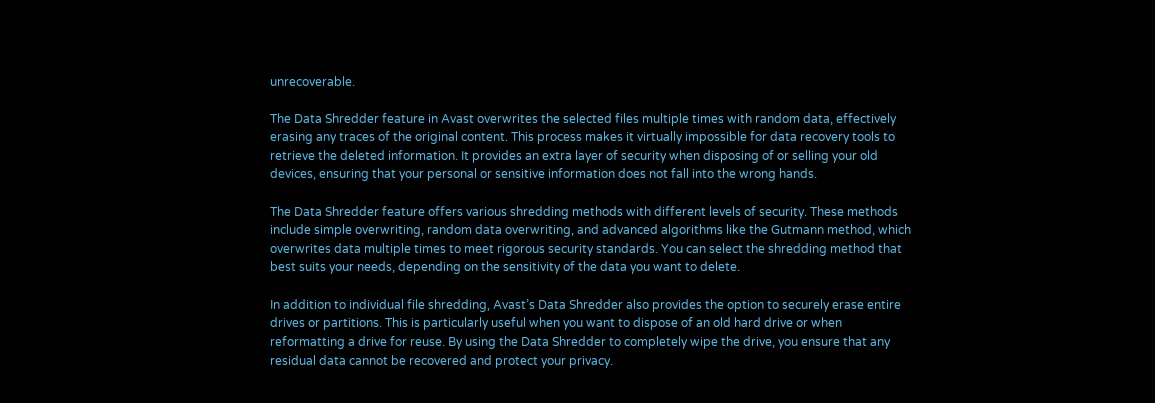unrecoverable.

The Data Shredder feature in Avast overwrites the selected files multiple times with random data, effectively erasing any traces of the original content. This process makes it virtually impossible for data recovery tools to retrieve the deleted information. It provides an extra layer of security when disposing of or selling your old devices, ensuring that your personal or sensitive information does not fall into the wrong hands.

The Data Shredder feature offers various shredding methods with different levels of security. These methods include simple overwriting, random data overwriting, and advanced algorithms like the Gutmann method, which overwrites data multiple times to meet rigorous security standards. You can select the shredding method that best suits your needs, depending on the sensitivity of the data you want to delete.

In addition to individual file shredding, Avast’s Data Shredder also provides the option to securely erase entire drives or partitions. This is particularly useful when you want to dispose of an old hard drive or when reformatting a drive for reuse. By using the Data Shredder to completely wipe the drive, you ensure that any residual data cannot be recovered and protect your privacy.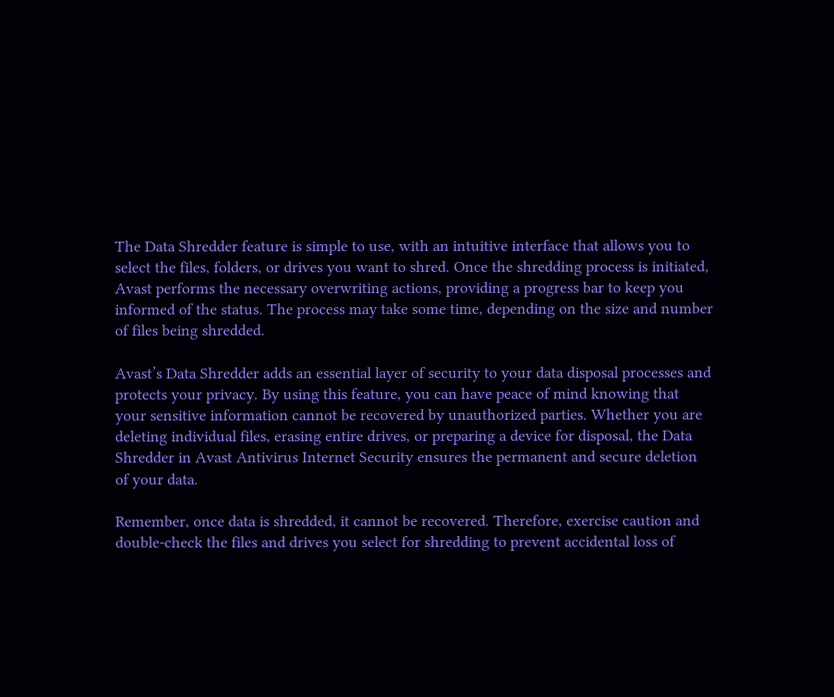The Data Shredder feature is simple to use, with an intuitive interface that allows you to select the files, folders, or drives you want to shred. Once the shredding process is initiated, Avast performs the necessary overwriting actions, providing a progress bar to keep you informed of the status. The process may take some time, depending on the size and number of files being shredded.

Avast’s Data Shredder adds an essential layer of security to your data disposal processes and protects your privacy. By using this feature, you can have peace of mind knowing that your sensitive information cannot be recovered by unauthorized parties. Whether you are deleting individual files, erasing entire drives, or preparing a device for disposal, the Data Shredder in Avast Antivirus Internet Security ensures the permanent and secure deletion of your data.

Remember, once data is shredded, it cannot be recovered. Therefore, exercise caution and double-check the files and drives you select for shredding to prevent accidental loss of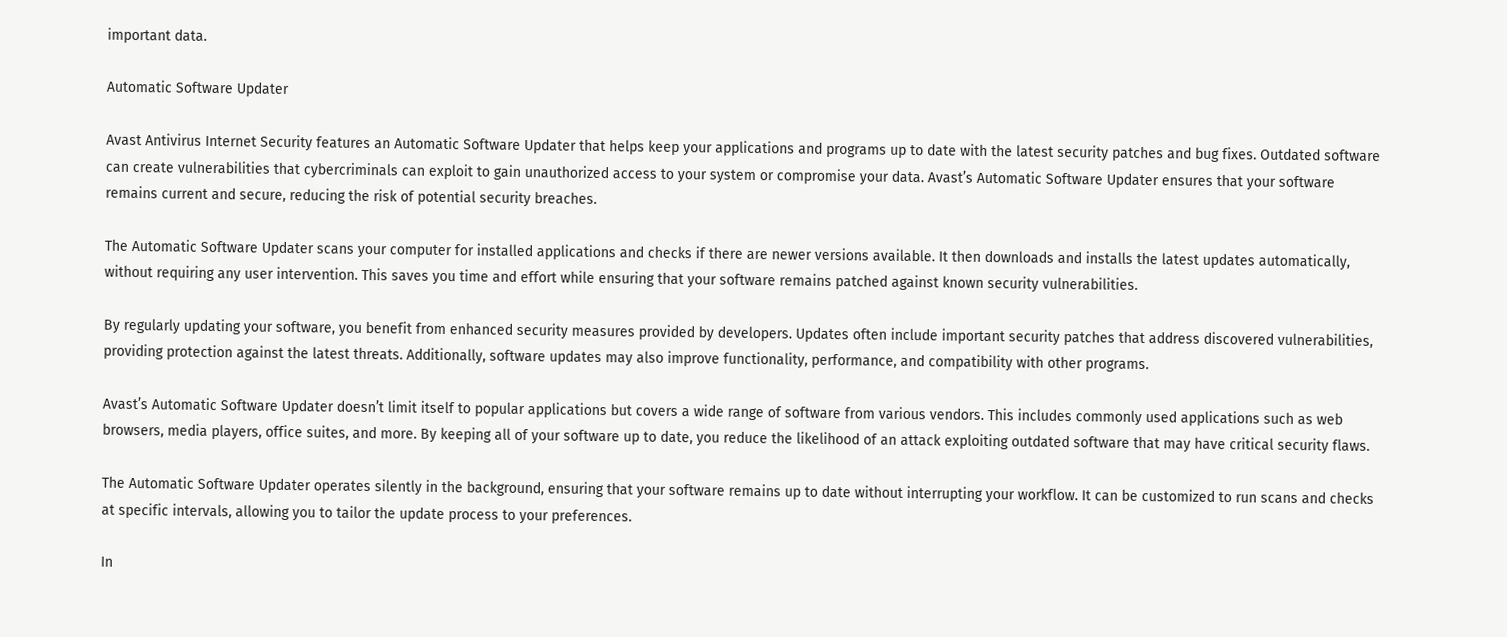important data.

Automatic Software Updater

Avast Antivirus Internet Security features an Automatic Software Updater that helps keep your applications and programs up to date with the latest security patches and bug fixes. Outdated software can create vulnerabilities that cybercriminals can exploit to gain unauthorized access to your system or compromise your data. Avast’s Automatic Software Updater ensures that your software remains current and secure, reducing the risk of potential security breaches.

The Automatic Software Updater scans your computer for installed applications and checks if there are newer versions available. It then downloads and installs the latest updates automatically, without requiring any user intervention. This saves you time and effort while ensuring that your software remains patched against known security vulnerabilities.

By regularly updating your software, you benefit from enhanced security measures provided by developers. Updates often include important security patches that address discovered vulnerabilities, providing protection against the latest threats. Additionally, software updates may also improve functionality, performance, and compatibility with other programs.

Avast’s Automatic Software Updater doesn’t limit itself to popular applications but covers a wide range of software from various vendors. This includes commonly used applications such as web browsers, media players, office suites, and more. By keeping all of your software up to date, you reduce the likelihood of an attack exploiting outdated software that may have critical security flaws.

The Automatic Software Updater operates silently in the background, ensuring that your software remains up to date without interrupting your workflow. It can be customized to run scans and checks at specific intervals, allowing you to tailor the update process to your preferences.

In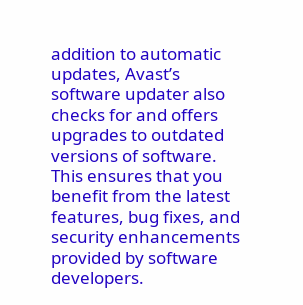addition to automatic updates, Avast’s software updater also checks for and offers upgrades to outdated versions of software. This ensures that you benefit from the latest features, bug fixes, and security enhancements provided by software developers.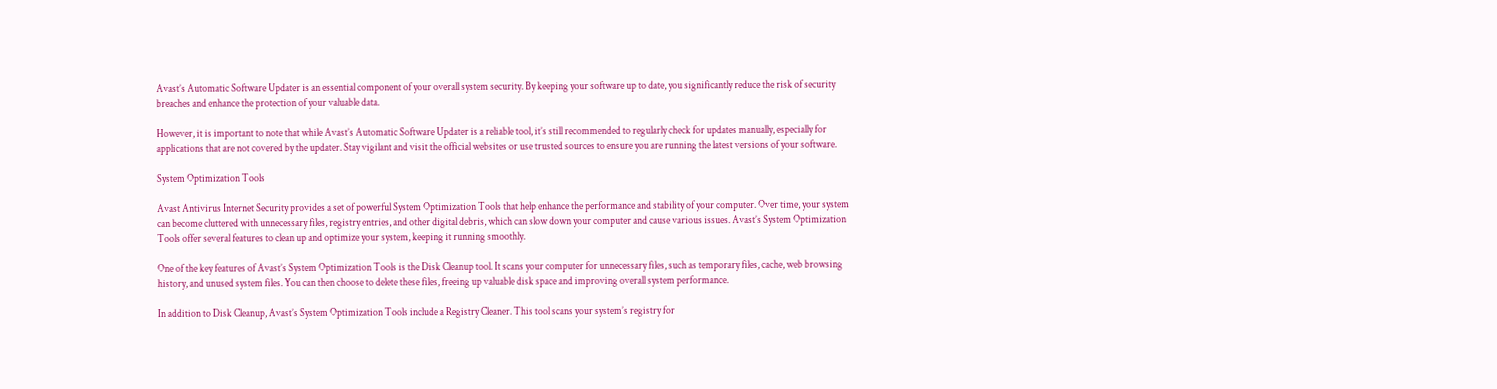Avast’s Automatic Software Updater is an essential component of your overall system security. By keeping your software up to date, you significantly reduce the risk of security breaches and enhance the protection of your valuable data.

However, it is important to note that while Avast’s Automatic Software Updater is a reliable tool, it’s still recommended to regularly check for updates manually, especially for applications that are not covered by the updater. Stay vigilant and visit the official websites or use trusted sources to ensure you are running the latest versions of your software.

System Optimization Tools

Avast Antivirus Internet Security provides a set of powerful System Optimization Tools that help enhance the performance and stability of your computer. Over time, your system can become cluttered with unnecessary files, registry entries, and other digital debris, which can slow down your computer and cause various issues. Avast’s System Optimization Tools offer several features to clean up and optimize your system, keeping it running smoothly.

One of the key features of Avast’s System Optimization Tools is the Disk Cleanup tool. It scans your computer for unnecessary files, such as temporary files, cache, web browsing history, and unused system files. You can then choose to delete these files, freeing up valuable disk space and improving overall system performance.

In addition to Disk Cleanup, Avast’s System Optimization Tools include a Registry Cleaner. This tool scans your system’s registry for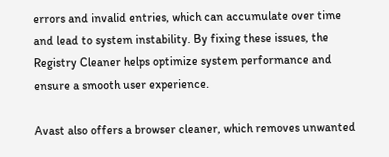errors and invalid entries, which can accumulate over time and lead to system instability. By fixing these issues, the Registry Cleaner helps optimize system performance and ensure a smooth user experience.

Avast also offers a browser cleaner, which removes unwanted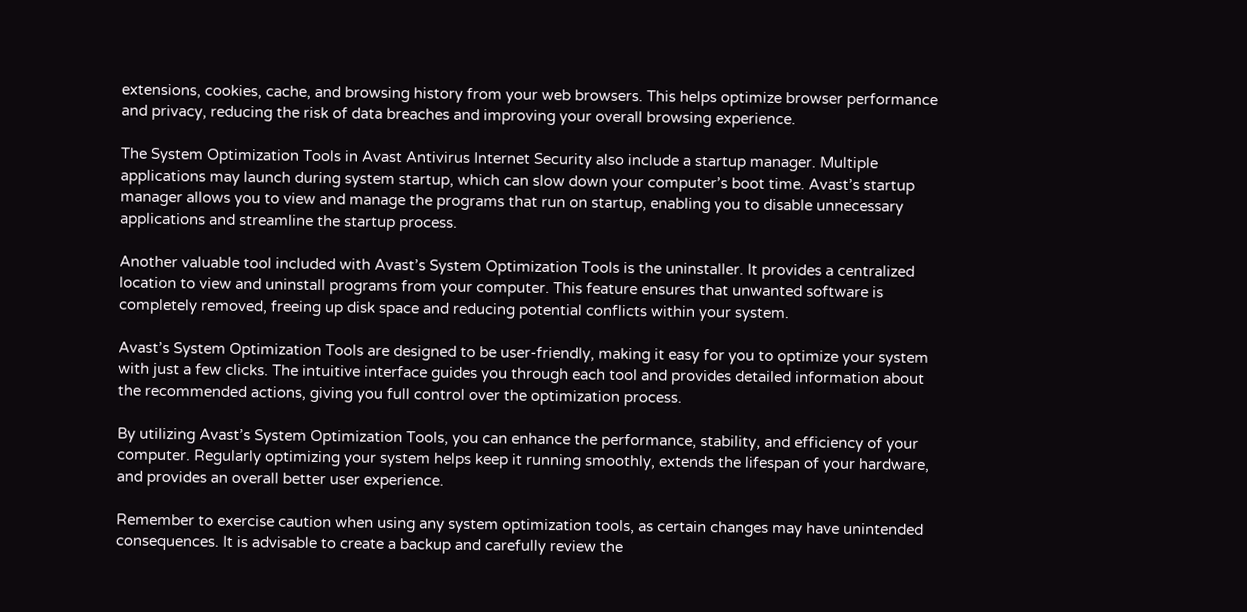extensions, cookies, cache, and browsing history from your web browsers. This helps optimize browser performance and privacy, reducing the risk of data breaches and improving your overall browsing experience.

The System Optimization Tools in Avast Antivirus Internet Security also include a startup manager. Multiple applications may launch during system startup, which can slow down your computer’s boot time. Avast’s startup manager allows you to view and manage the programs that run on startup, enabling you to disable unnecessary applications and streamline the startup process.

Another valuable tool included with Avast’s System Optimization Tools is the uninstaller. It provides a centralized location to view and uninstall programs from your computer. This feature ensures that unwanted software is completely removed, freeing up disk space and reducing potential conflicts within your system.

Avast’s System Optimization Tools are designed to be user-friendly, making it easy for you to optimize your system with just a few clicks. The intuitive interface guides you through each tool and provides detailed information about the recommended actions, giving you full control over the optimization process.

By utilizing Avast’s System Optimization Tools, you can enhance the performance, stability, and efficiency of your computer. Regularly optimizing your system helps keep it running smoothly, extends the lifespan of your hardware, and provides an overall better user experience.

Remember to exercise caution when using any system optimization tools, as certain changes may have unintended consequences. It is advisable to create a backup and carefully review the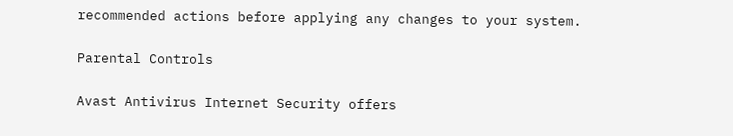recommended actions before applying any changes to your system.

Parental Controls

Avast Antivirus Internet Security offers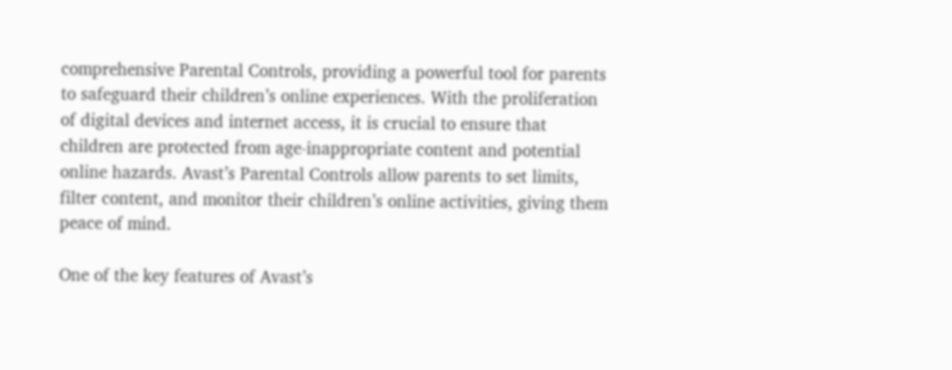comprehensive Parental Controls, providing a powerful tool for parents to safeguard their children’s online experiences. With the proliferation of digital devices and internet access, it is crucial to ensure that children are protected from age-inappropriate content and potential online hazards. Avast’s Parental Controls allow parents to set limits, filter content, and monitor their children’s online activities, giving them peace of mind.

One of the key features of Avast’s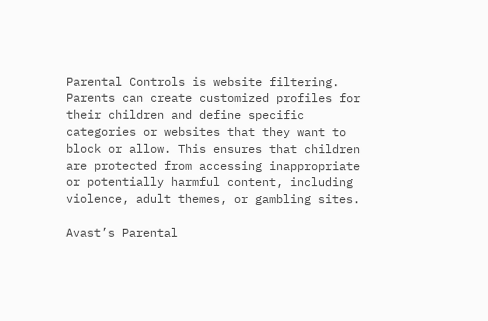Parental Controls is website filtering. Parents can create customized profiles for their children and define specific categories or websites that they want to block or allow. This ensures that children are protected from accessing inappropriate or potentially harmful content, including violence, adult themes, or gambling sites.

Avast’s Parental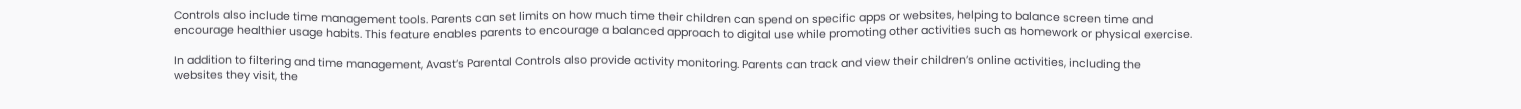Controls also include time management tools. Parents can set limits on how much time their children can spend on specific apps or websites, helping to balance screen time and encourage healthier usage habits. This feature enables parents to encourage a balanced approach to digital use while promoting other activities such as homework or physical exercise.

In addition to filtering and time management, Avast’s Parental Controls also provide activity monitoring. Parents can track and view their children’s online activities, including the websites they visit, the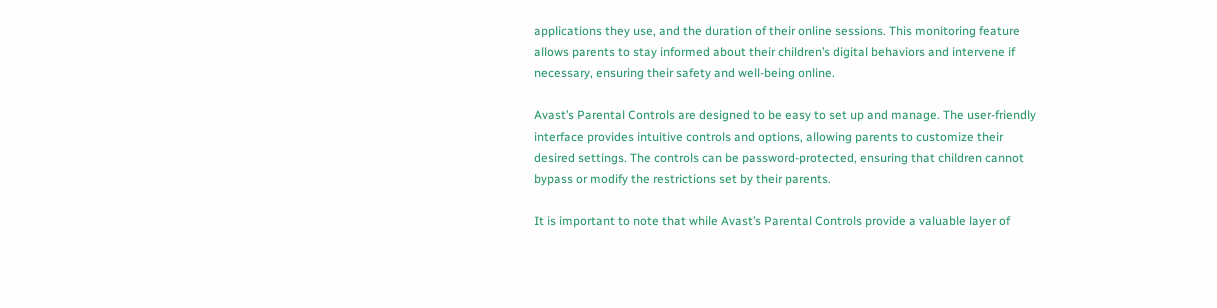applications they use, and the duration of their online sessions. This monitoring feature allows parents to stay informed about their children’s digital behaviors and intervene if necessary, ensuring their safety and well-being online.

Avast’s Parental Controls are designed to be easy to set up and manage. The user-friendly interface provides intuitive controls and options, allowing parents to customize their desired settings. The controls can be password-protected, ensuring that children cannot bypass or modify the restrictions set by their parents.

It is important to note that while Avast’s Parental Controls provide a valuable layer of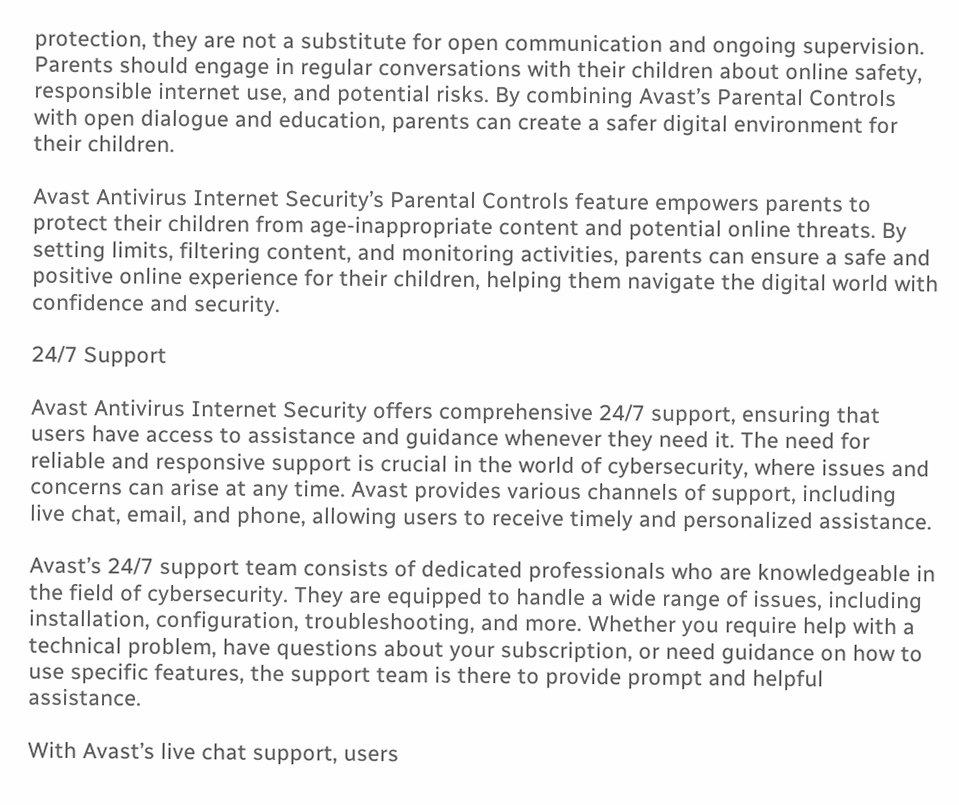protection, they are not a substitute for open communication and ongoing supervision. Parents should engage in regular conversations with their children about online safety, responsible internet use, and potential risks. By combining Avast’s Parental Controls with open dialogue and education, parents can create a safer digital environment for their children.

Avast Antivirus Internet Security’s Parental Controls feature empowers parents to protect their children from age-inappropriate content and potential online threats. By setting limits, filtering content, and monitoring activities, parents can ensure a safe and positive online experience for their children, helping them navigate the digital world with confidence and security.

24/7 Support

Avast Antivirus Internet Security offers comprehensive 24/7 support, ensuring that users have access to assistance and guidance whenever they need it. The need for reliable and responsive support is crucial in the world of cybersecurity, where issues and concerns can arise at any time. Avast provides various channels of support, including live chat, email, and phone, allowing users to receive timely and personalized assistance.

Avast’s 24/7 support team consists of dedicated professionals who are knowledgeable in the field of cybersecurity. They are equipped to handle a wide range of issues, including installation, configuration, troubleshooting, and more. Whether you require help with a technical problem, have questions about your subscription, or need guidance on how to use specific features, the support team is there to provide prompt and helpful assistance.

With Avast’s live chat support, users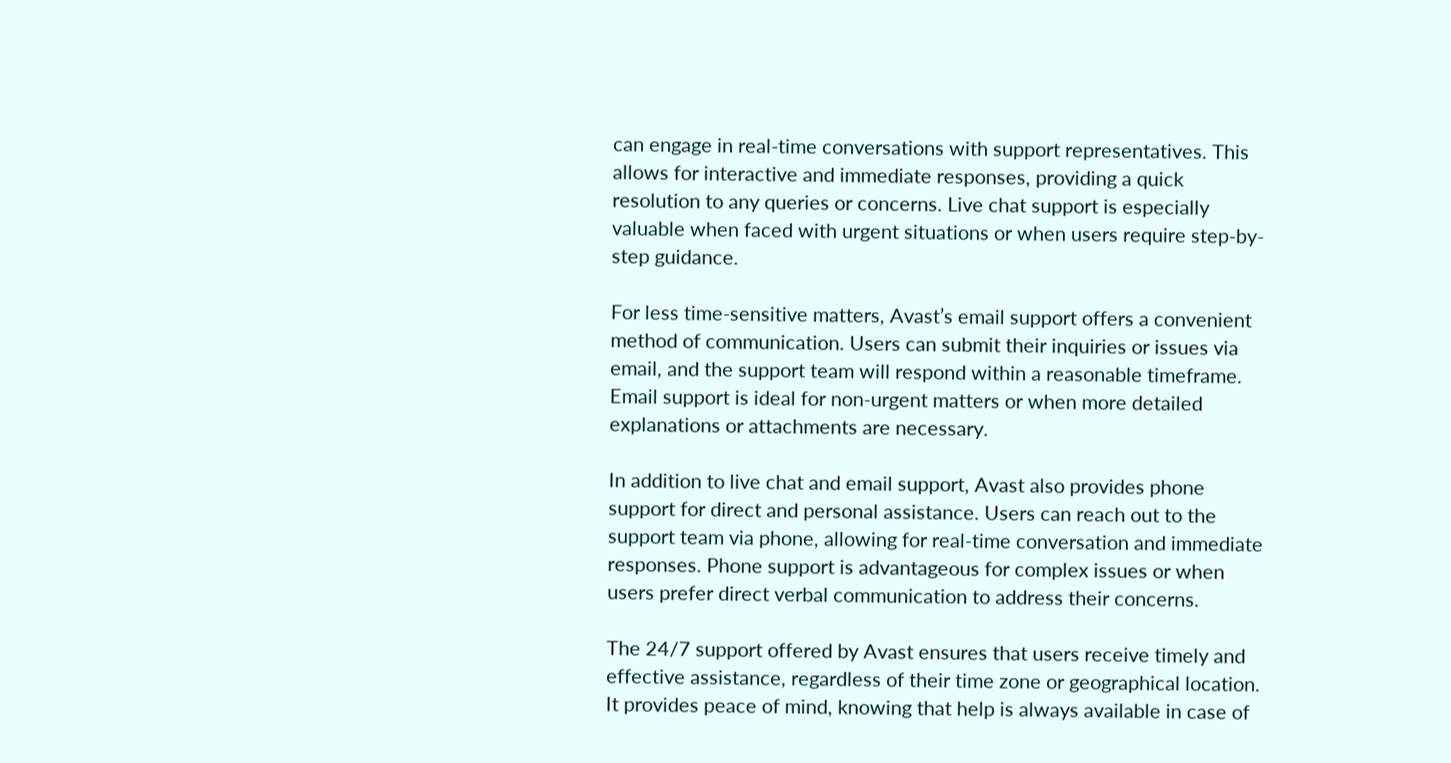can engage in real-time conversations with support representatives. This allows for interactive and immediate responses, providing a quick resolution to any queries or concerns. Live chat support is especially valuable when faced with urgent situations or when users require step-by-step guidance.

For less time-sensitive matters, Avast’s email support offers a convenient method of communication. Users can submit their inquiries or issues via email, and the support team will respond within a reasonable timeframe. Email support is ideal for non-urgent matters or when more detailed explanations or attachments are necessary.

In addition to live chat and email support, Avast also provides phone support for direct and personal assistance. Users can reach out to the support team via phone, allowing for real-time conversation and immediate responses. Phone support is advantageous for complex issues or when users prefer direct verbal communication to address their concerns.

The 24/7 support offered by Avast ensures that users receive timely and effective assistance, regardless of their time zone or geographical location. It provides peace of mind, knowing that help is always available in case of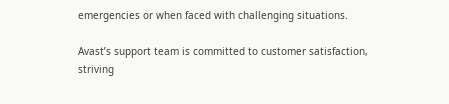emergencies or when faced with challenging situations.

Avast’s support team is committed to customer satisfaction, striving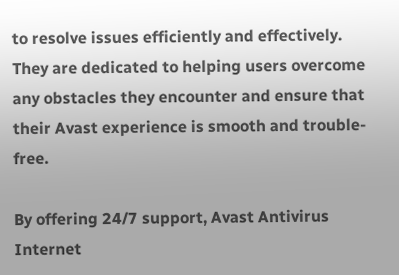to resolve issues efficiently and effectively. They are dedicated to helping users overcome any obstacles they encounter and ensure that their Avast experience is smooth and trouble-free.

By offering 24/7 support, Avast Antivirus Internet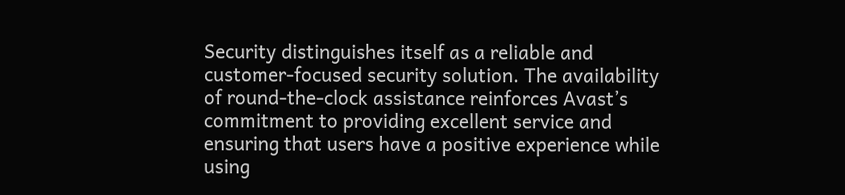Security distinguishes itself as a reliable and customer-focused security solution. The availability of round-the-clock assistance reinforces Avast’s commitment to providing excellent service and ensuring that users have a positive experience while using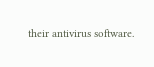their antivirus software.